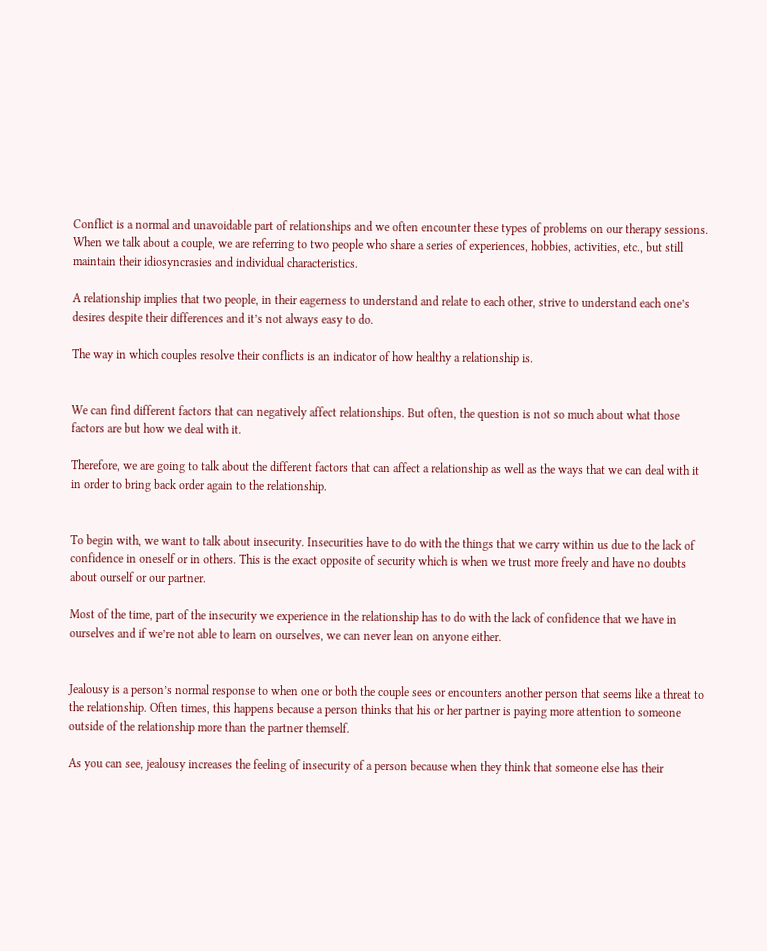Conflict is a normal and unavoidable part of relationships and we often encounter these types of problems on our therapy sessions. When we talk about a couple, we are referring to two people who share a series of experiences, hobbies, activities, etc., but still maintain their idiosyncrasies and individual characteristics.

A relationship implies that two people, in their eagerness to understand and relate to each other, strive to understand each one’s desires despite their differences and it’s not always easy to do.

The way in which couples resolve their conflicts is an indicator of how healthy a relationship is.


We can find different factors that can negatively affect relationships. But often, the question is not so much about what those factors are but how we deal with it.

Therefore, we are going to talk about the different factors that can affect a relationship as well as the ways that we can deal with it in order to bring back order again to the relationship.


To begin with, we want to talk about insecurity. Insecurities have to do with the things that we carry within us due to the lack of confidence in oneself or in others. This is the exact opposite of security which is when we trust more freely and have no doubts about ourself or our partner.

Most of the time, part of the insecurity we experience in the relationship has to do with the lack of confidence that we have in ourselves and if we’re not able to learn on ourselves, we can never lean on anyone either.


Jealousy is a person’s normal response to when one or both the couple sees or encounters another person that seems like a threat to the relationship. Often times, this happens because a person thinks that his or her partner is paying more attention to someone outside of the relationship more than the partner themself.

As you can see, jealousy increases the feeling of insecurity of a person because when they think that someone else has their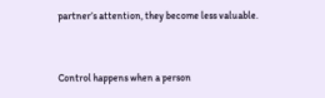partner’s attention, they become less valuable.


Control happens when a person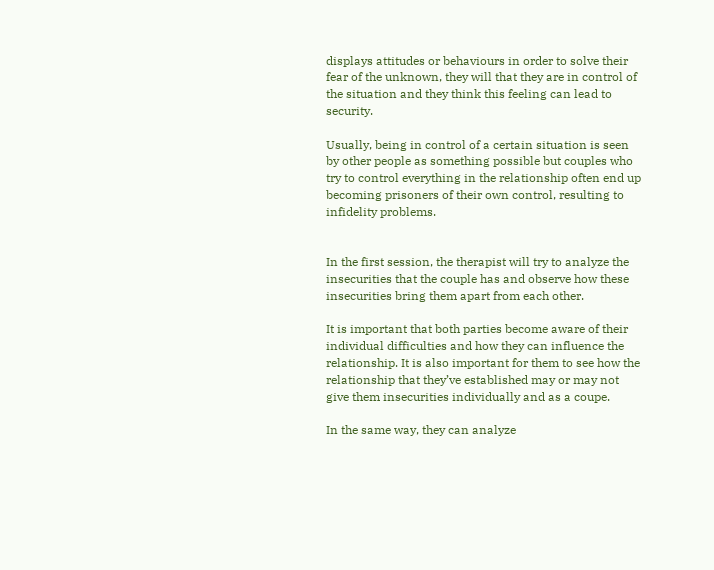displays attitudes or behaviours in order to solve their fear of the unknown, they will that they are in control of the situation and they think this feeling can lead to security.

Usually, being in control of a certain situation is seen by other people as something possible but couples who try to control everything in the relationship often end up becoming prisoners of their own control, resulting to infidelity problems.


In the first session, the therapist will try to analyze the insecurities that the couple has and observe how these insecurities bring them apart from each other.

It is important that both parties become aware of their individual difficulties and how they can influence the relationship. It is also important for them to see how the relationship that they’ve established may or may not give them insecurities individually and as a coupe.

In the same way, they can analyze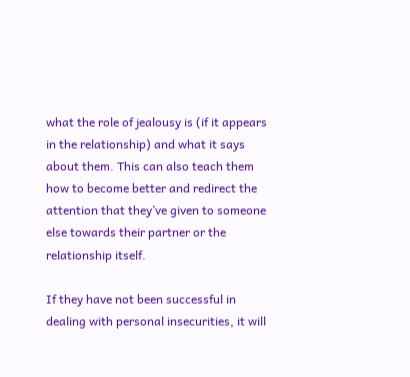what the role of jealousy is (if it appears in the relationship) and what it says about them. This can also teach them how to become better and redirect the attention that they’ve given to someone else towards their partner or the relationship itself.

If they have not been successful in dealing with personal insecurities, it will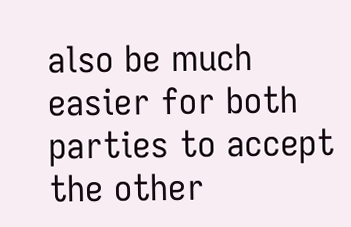also be much easier for both parties to accept the other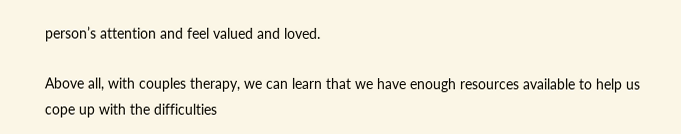person’s attention and feel valued and loved.

Above all, with couples therapy, we can learn that we have enough resources available to help us cope up with the difficulties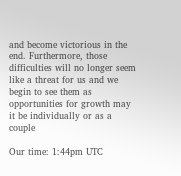and become victorious in the end. Furthermore, those difficulties will no longer seem like a threat for us and we begin to see them as opportunities for growth may it be individually or as a couple

Our time: 1:44pm UTC